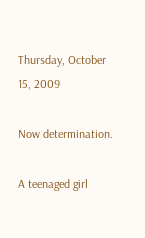Thursday, October 15, 2009

Now determination.

A teenaged girl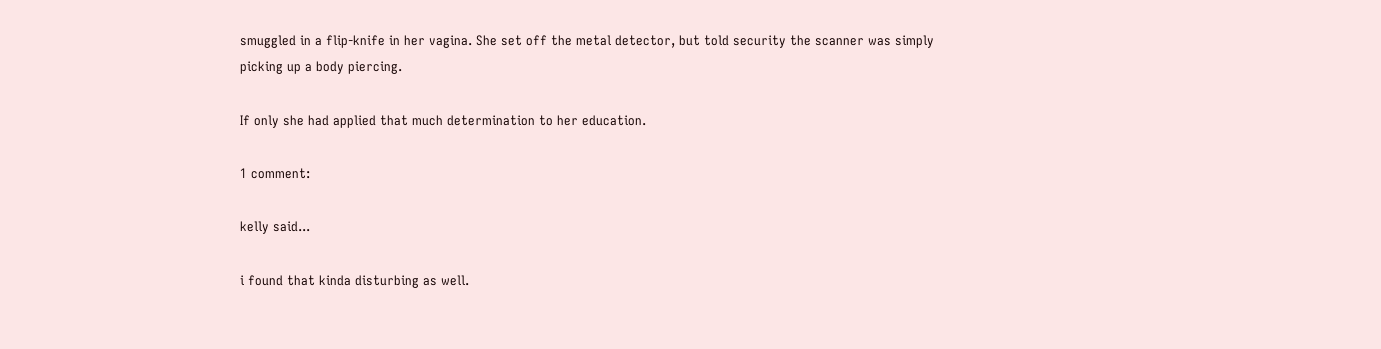smuggled in a flip-knife in her vagina. She set off the metal detector, but told security the scanner was simply picking up a body piercing.

If only she had applied that much determination to her education.

1 comment:

kelly said...

i found that kinda disturbing as well.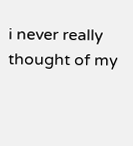i never really thought of my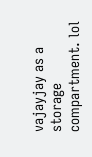vajayjay as a storage compartment. lol